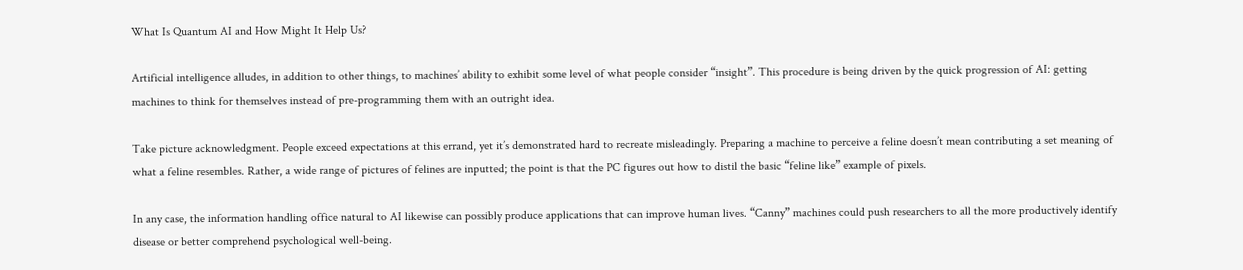What Is Quantum AI and How Might It Help Us?

Artificial intelligence alludes, in addition to other things, to machines’ ability to exhibit some level of what people consider “insight”. This procedure is being driven by the quick progression of AI: getting machines to think for themselves instead of pre-programming them with an outright idea.

Take picture acknowledgment. People exceed expectations at this errand, yet it’s demonstrated hard to recreate misleadingly. Preparing a machine to perceive a feline doesn’t mean contributing a set meaning of what a feline resembles. Rather, a wide range of pictures of felines are inputted; the point is that the PC figures out how to distil the basic “feline like” example of pixels.

In any case, the information handling office natural to AI likewise can possibly produce applications that can improve human lives. “Canny” machines could push researchers to all the more productively identify disease or better comprehend psychological well-being.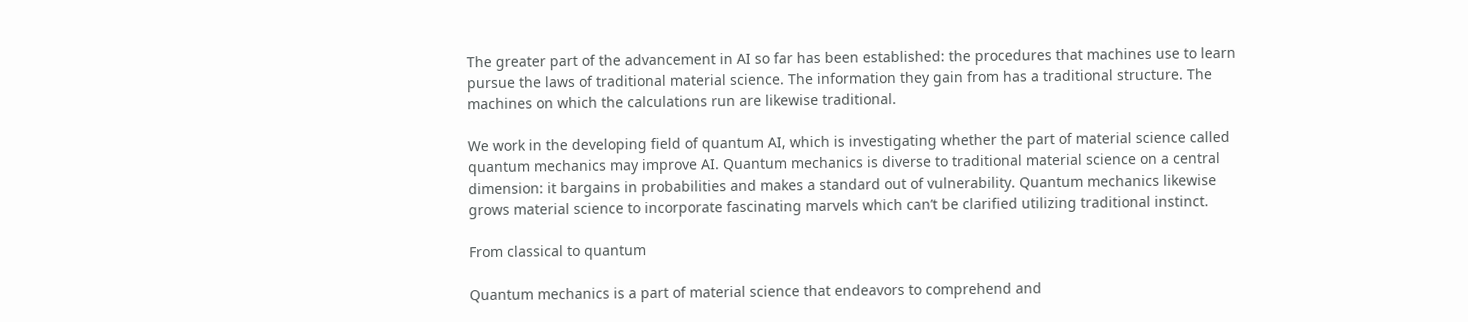The greater part of the advancement in AI so far has been established: the procedures that machines use to learn pursue the laws of traditional material science. The information they gain from has a traditional structure. The machines on which the calculations run are likewise traditional.

We work in the developing field of quantum AI, which is investigating whether the part of material science called quantum mechanics may improve AI. Quantum mechanics is diverse to traditional material science on a central dimension: it bargains in probabilities and makes a standard out of vulnerability. Quantum mechanics likewise grows material science to incorporate fascinating marvels which can’t be clarified utilizing traditional instinct.

From classical to quantum

Quantum mechanics is a part of material science that endeavors to comprehend and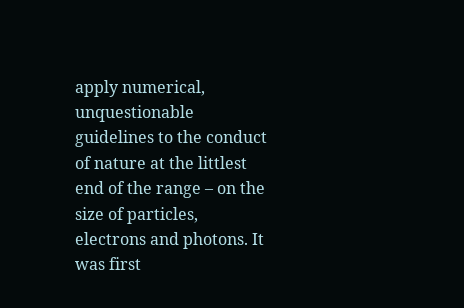apply numerical, unquestionable guidelines to the conduct of nature at the littlest end of the range – on the size of particles, electrons and photons. It was first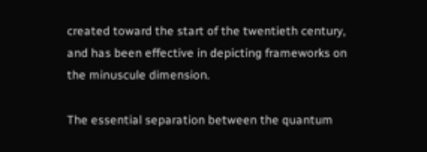created toward the start of the twentieth century, and has been effective in depicting frameworks on the minuscule dimension.

The essential separation between the quantum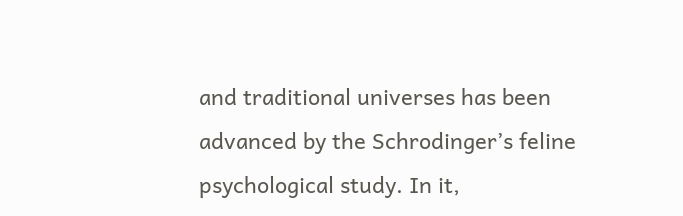and traditional universes has been advanced by the Schrodinger’s feline psychological study. In it,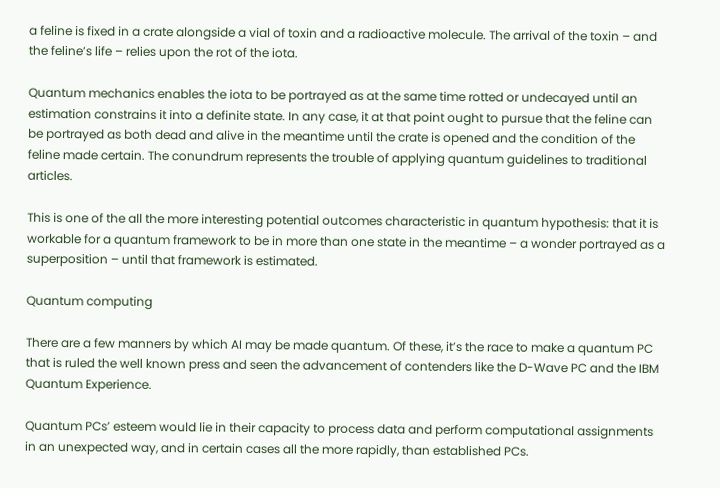a feline is fixed in a crate alongside a vial of toxin and a radioactive molecule. The arrival of the toxin – and the feline’s life – relies upon the rot of the iota.

Quantum mechanics enables the iota to be portrayed as at the same time rotted or undecayed until an estimation constrains it into a definite state. In any case, it at that point ought to pursue that the feline can be portrayed as both dead and alive in the meantime until the crate is opened and the condition of the feline made certain. The conundrum represents the trouble of applying quantum guidelines to traditional articles.

This is one of the all the more interesting potential outcomes characteristic in quantum hypothesis: that it is workable for a quantum framework to be in more than one state in the meantime – a wonder portrayed as a superposition – until that framework is estimated.

Quantum computing

There are a few manners by which AI may be made quantum. Of these, it’s the race to make a quantum PC that is ruled the well known press and seen the advancement of contenders like the D-Wave PC and the IBM Quantum Experience.

Quantum PCs’ esteem would lie in their capacity to process data and perform computational assignments in an unexpected way, and in certain cases all the more rapidly, than established PCs.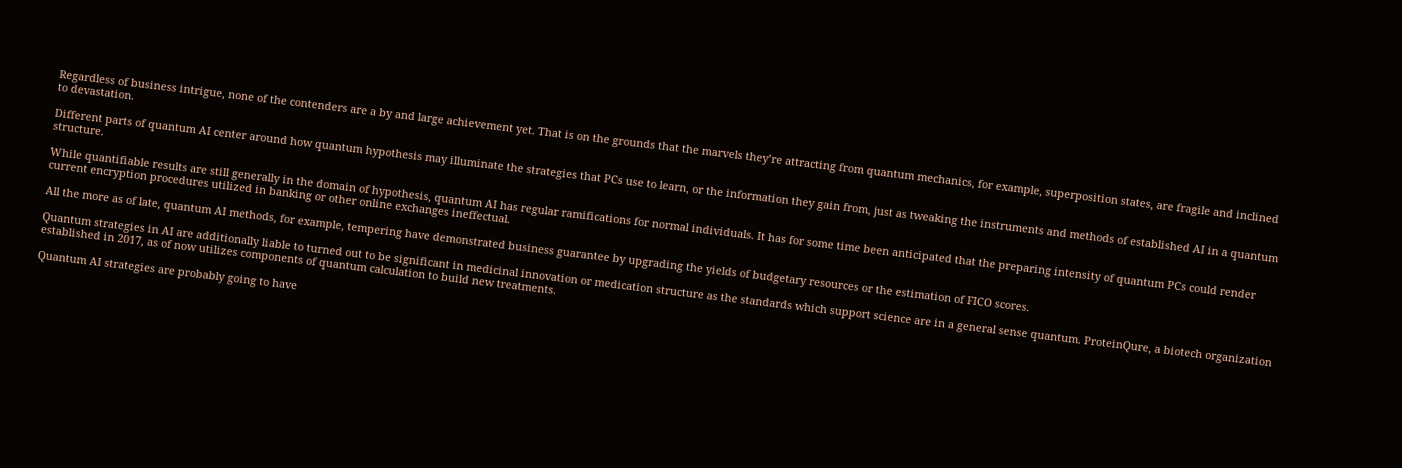Regardless of business intrigue, none of the contenders are a by and large achievement yet. That is on the grounds that the marvels they’re attracting from quantum mechanics, for example, superposition states, are fragile and inclined to devastation.

Different parts of quantum AI center around how quantum hypothesis may illuminate the strategies that PCs use to learn, or the information they gain from, just as tweaking the instruments and methods of established AI in a quantum structure.

While quantifiable results are still generally in the domain of hypothesis, quantum AI has regular ramifications for normal individuals. It has for some time been anticipated that the preparing intensity of quantum PCs could render current encryption procedures utilized in banking or other online exchanges ineffectual.

All the more as of late, quantum AI methods, for example, tempering have demonstrated business guarantee by upgrading the yields of budgetary resources or the estimation of FICO scores.

Quantum strategies in AI are additionally liable to turned out to be significant in medicinal innovation or medication structure as the standards which support science are in a general sense quantum. ProteinQure, a biotech organization established in 2017, as of now utilizes components of quantum calculation to build new treatments.

Quantum AI strategies are probably going to have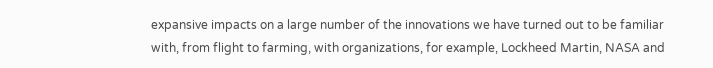expansive impacts on a large number of the innovations we have turned out to be familiar with, from flight to farming, with organizations, for example, Lockheed Martin, NASA and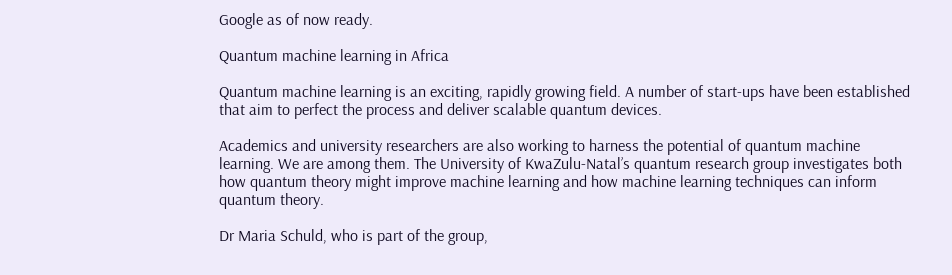Google as of now ready.

Quantum machine learning in Africa

Quantum machine learning is an exciting, rapidly growing field. A number of start-ups have been established that aim to perfect the process and deliver scalable quantum devices.

Academics and university researchers are also working to harness the potential of quantum machine learning. We are among them. The University of KwaZulu-Natal’s quantum research group investigates both how quantum theory might improve machine learning and how machine learning techniques can inform quantum theory.

Dr Maria Schuld, who is part of the group,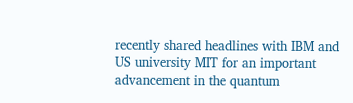recently shared headlines with IBM and US university MIT for an important advancement in the quantum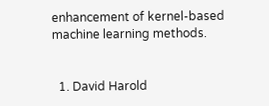enhancement of kernel-based machine learning methods.


  1. David Harold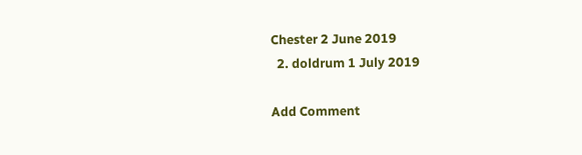Chester 2 June 2019
  2. doldrum 1 July 2019

Add Comment